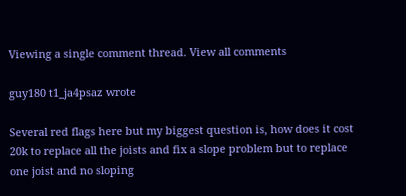Viewing a single comment thread. View all comments

guy180 t1_ja4psaz wrote

Several red flags here but my biggest question is, how does it cost 20k to replace all the joists and fix a slope problem but to replace one joist and no sloping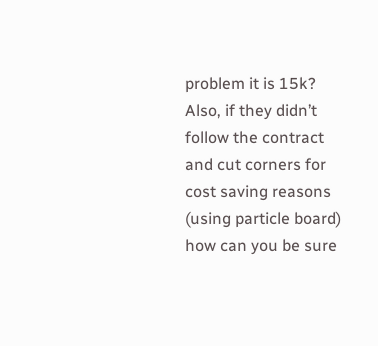problem it is 15k? Also, if they didn’t follow the contract and cut corners for cost saving reasons (using particle board) how can you be sure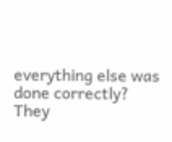everything else was done correctly? They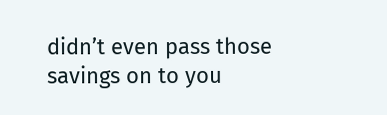didn’t even pass those savings on to you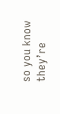so you know they’re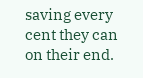saving every cent they can on their end.